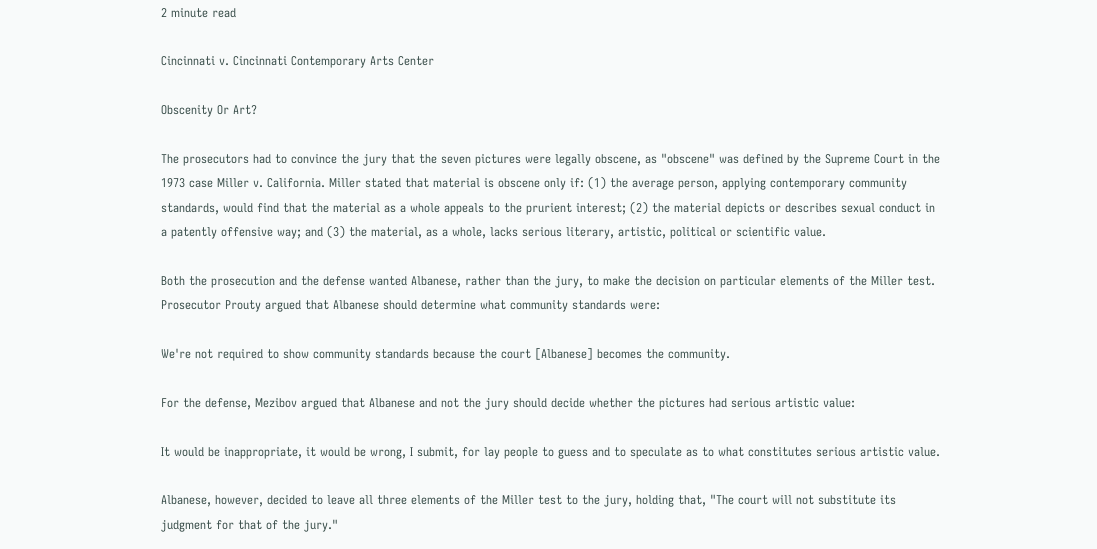2 minute read

Cincinnati v. Cincinnati Contemporary Arts Center

Obscenity Or Art?

The prosecutors had to convince the jury that the seven pictures were legally obscene, as "obscene" was defined by the Supreme Court in the 1973 case Miller v. California. Miller stated that material is obscene only if: (1) the average person, applying contemporary community standards, would find that the material as a whole appeals to the prurient interest; (2) the material depicts or describes sexual conduct in a patently offensive way; and (3) the material, as a whole, lacks serious literary, artistic, political or scientific value.

Both the prosecution and the defense wanted Albanese, rather than the jury, to make the decision on particular elements of the Miller test. Prosecutor Prouty argued that Albanese should determine what community standards were:

We're not required to show community standards because the court [Albanese] becomes the community.

For the defense, Mezibov argued that Albanese and not the jury should decide whether the pictures had serious artistic value:

It would be inappropriate, it would be wrong, I submit, for lay people to guess and to speculate as to what constitutes serious artistic value.

Albanese, however, decided to leave all three elements of the Miller test to the jury, holding that, "The court will not substitute its judgment for that of the jury."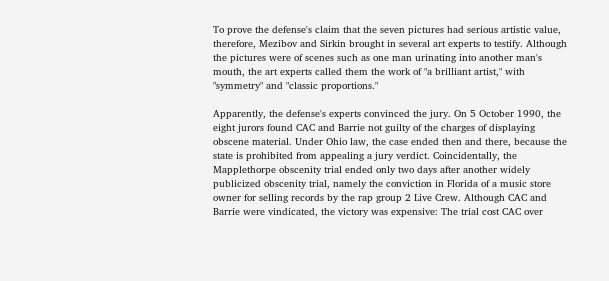To prove the defense's claim that the seven pictures had serious artistic value, therefore, Mezibov and Sirkin brought in several art experts to testify. Although the pictures were of scenes such as one man urinating into another man's mouth, the art experts called them the work of "a brilliant artist," with "symmetry" and "classic proportions."

Apparently, the defense's experts convinced the jury. On 5 October 1990, the eight jurors found CAC and Barrie not guilty of the charges of displaying obscene material. Under Ohio law, the case ended then and there, because the state is prohibited from appealing a jury verdict. Coincidentally, the Mapplethorpe obscenity trial ended only two days after another widely publicized obscenity trial, namely the conviction in Florida of a music store owner for selling records by the rap group 2 Live Crew. Although CAC and Barrie were vindicated, the victory was expensive: The trial cost CAC over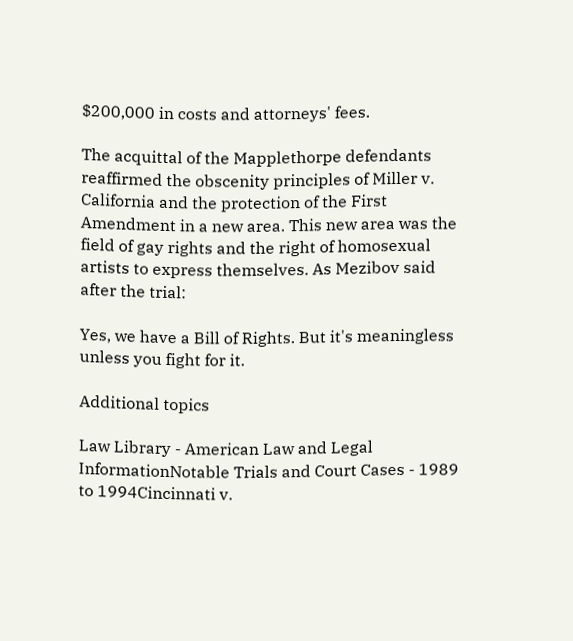$200,000 in costs and attorneys' fees.

The acquittal of the Mapplethorpe defendants reaffirmed the obscenity principles of Miller v. California and the protection of the First Amendment in a new area. This new area was the field of gay rights and the right of homosexual artists to express themselves. As Mezibov said after the trial:

Yes, we have a Bill of Rights. But it's meaningless unless you fight for it.

Additional topics

Law Library - American Law and Legal InformationNotable Trials and Court Cases - 1989 to 1994Cincinnati v.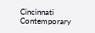Cincinnati Contemporary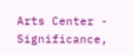Arts Center - Significance,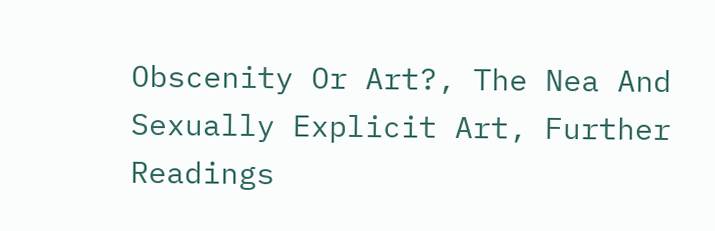Obscenity Or Art?, The Nea And Sexually Explicit Art, Further Readings